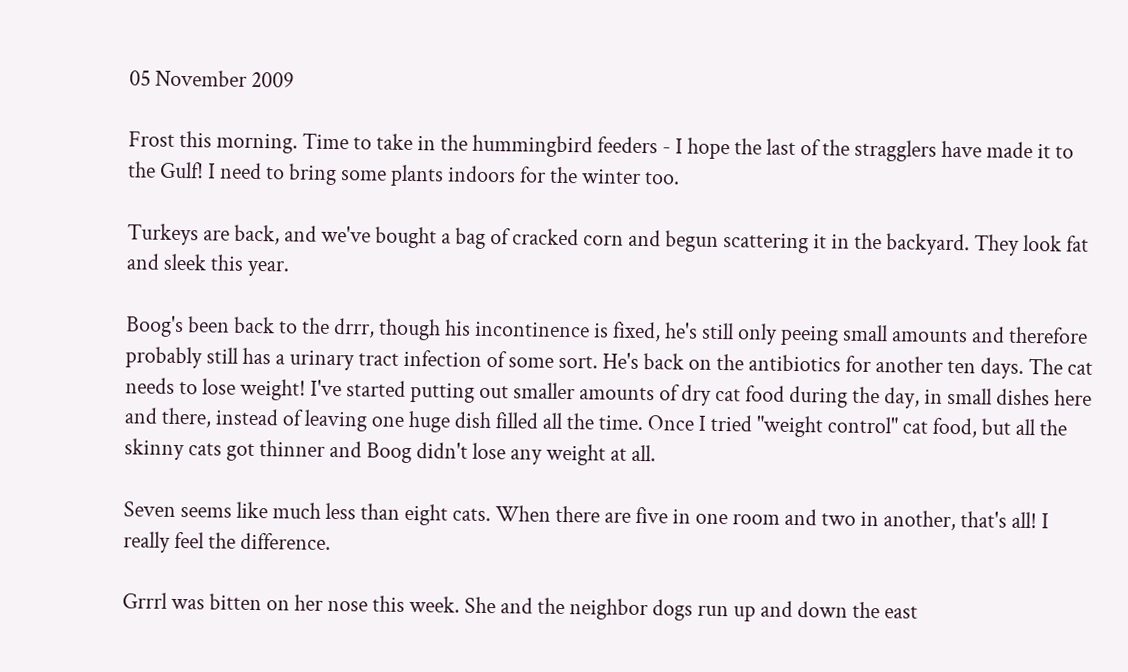05 November 2009

Frost this morning. Time to take in the hummingbird feeders - I hope the last of the stragglers have made it to the Gulf! I need to bring some plants indoors for the winter too.

Turkeys are back, and we've bought a bag of cracked corn and begun scattering it in the backyard. They look fat and sleek this year.

Boog's been back to the drrr, though his incontinence is fixed, he's still only peeing small amounts and therefore probably still has a urinary tract infection of some sort. He's back on the antibiotics for another ten days. The cat needs to lose weight! I've started putting out smaller amounts of dry cat food during the day, in small dishes here and there, instead of leaving one huge dish filled all the time. Once I tried "weight control" cat food, but all the skinny cats got thinner and Boog didn't lose any weight at all.

Seven seems like much less than eight cats. When there are five in one room and two in another, that's all! I really feel the difference.

Grrrl was bitten on her nose this week. She and the neighbor dogs run up and down the east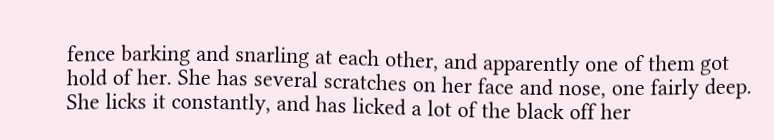fence barking and snarling at each other, and apparently one of them got hold of her. She has several scratches on her face and nose, one fairly deep. She licks it constantly, and has licked a lot of the black off her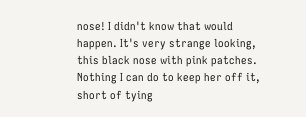nose! I didn't know that would happen. It's very strange looking, this black nose with pink patches. Nothing I can do to keep her off it, short of tying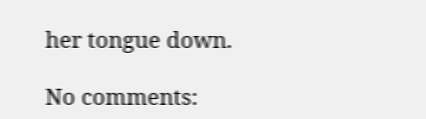her tongue down.

No comments: